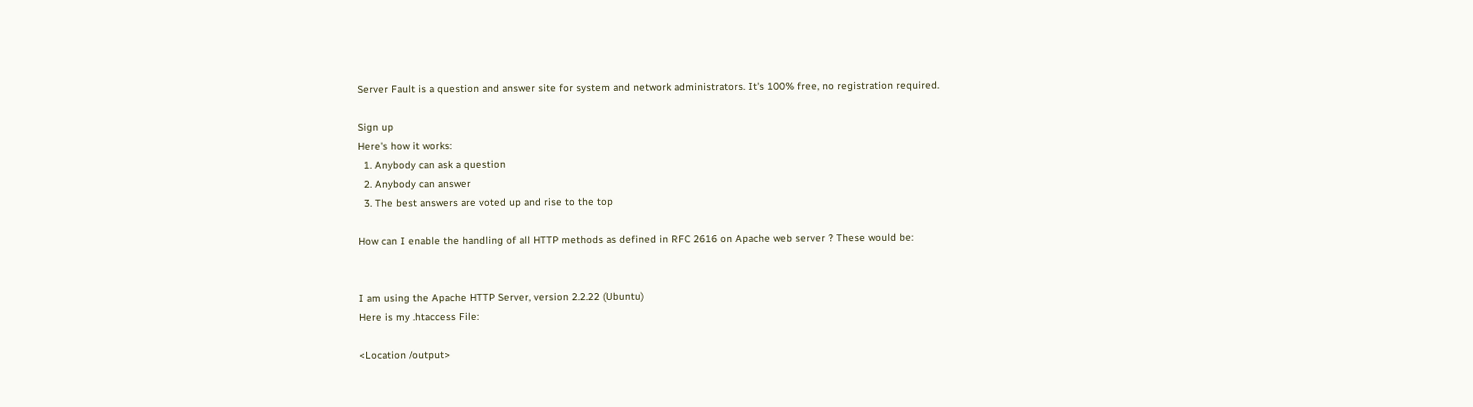Server Fault is a question and answer site for system and network administrators. It's 100% free, no registration required.

Sign up
Here's how it works:
  1. Anybody can ask a question
  2. Anybody can answer
  3. The best answers are voted up and rise to the top

How can I enable the handling of all HTTP methods as defined in RFC 2616 on Apache web server ? These would be:


I am using the Apache HTTP Server, version 2.2.22 (Ubuntu)
Here is my .htaccess File:

<Location /output>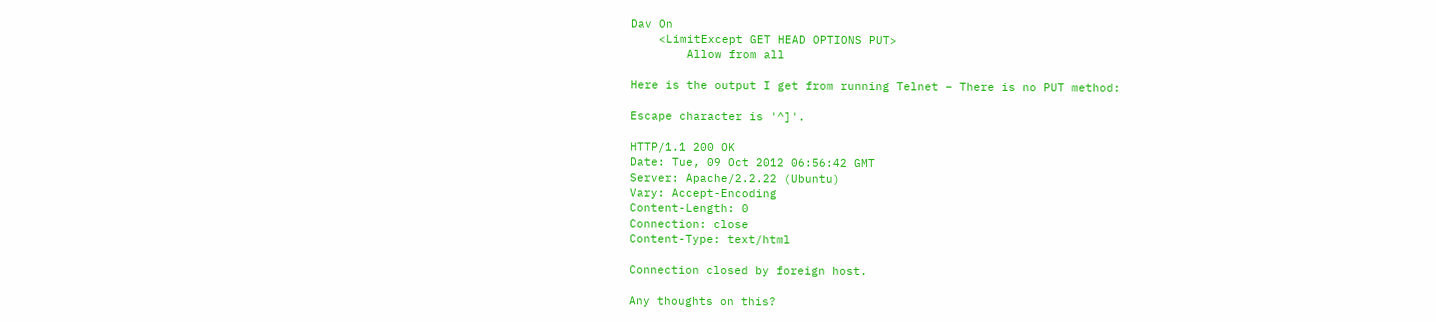Dav On
    <LimitExcept GET HEAD OPTIONS PUT>
        Allow from all

Here is the output I get from running Telnet – There is no PUT method:

Escape character is '^]'.

HTTP/1.1 200 OK
Date: Tue, 09 Oct 2012 06:56:42 GMT
Server: Apache/2.2.22 (Ubuntu)
Vary: Accept-Encoding
Content-Length: 0
Connection: close
Content-Type: text/html

Connection closed by foreign host.

Any thoughts on this?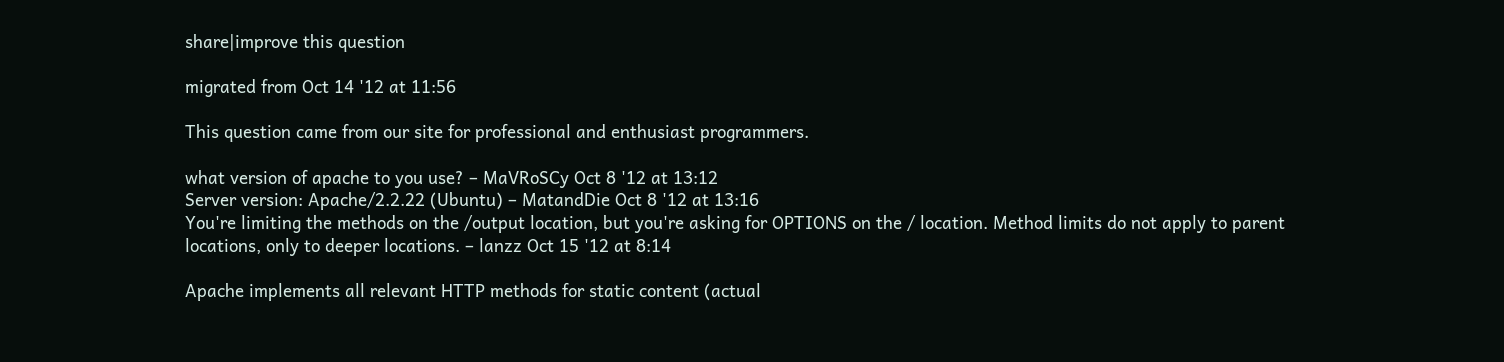share|improve this question

migrated from Oct 14 '12 at 11:56

This question came from our site for professional and enthusiast programmers.

what version of apache to you use? – MaVRoSCy Oct 8 '12 at 13:12
Server version: Apache/2.2.22 (Ubuntu) – MatandDie Oct 8 '12 at 13:16
You're limiting the methods on the /output location, but you're asking for OPTIONS on the / location. Method limits do not apply to parent locations, only to deeper locations. – lanzz Oct 15 '12 at 8:14

Apache implements all relevant HTTP methods for static content (actual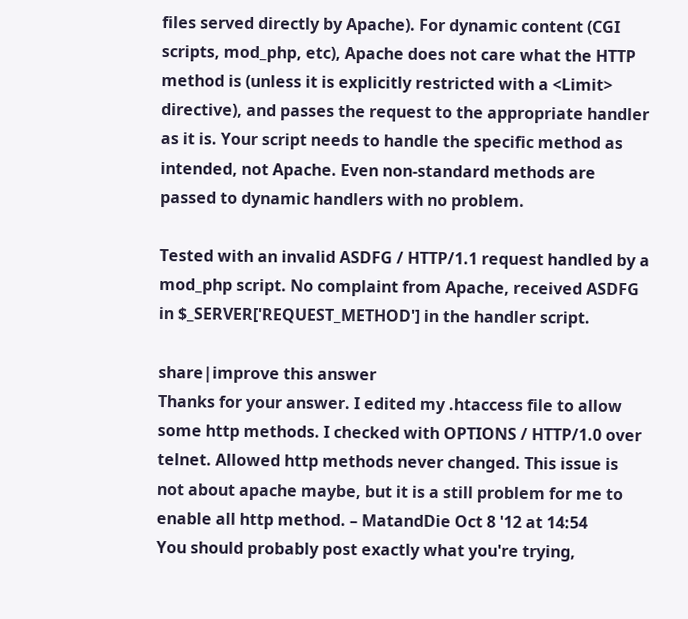files served directly by Apache). For dynamic content (CGI scripts, mod_php, etc), Apache does not care what the HTTP method is (unless it is explicitly restricted with a <Limit> directive), and passes the request to the appropriate handler as it is. Your script needs to handle the specific method as intended, not Apache. Even non-standard methods are passed to dynamic handlers with no problem.

Tested with an invalid ASDFG / HTTP/1.1 request handled by a mod_php script. No complaint from Apache, received ASDFG in $_SERVER['REQUEST_METHOD'] in the handler script.

share|improve this answer
Thanks for your answer. I edited my .htaccess file to allow some http methods. I checked with OPTIONS / HTTP/1.0 over telnet. Allowed http methods never changed. This issue is not about apache maybe, but it is a still problem for me to enable all http method. – MatandDie Oct 8 '12 at 14:54
You should probably post exactly what you're trying,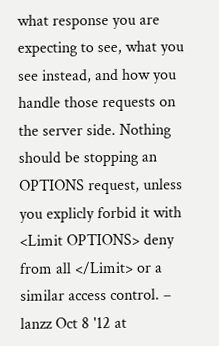what response you are expecting to see, what you see instead, and how you handle those requests on the server side. Nothing should be stopping an OPTIONS request, unless you explicly forbid it with <Limit OPTIONS> deny from all </Limit> or a similar access control. – lanzz Oct 8 '12 at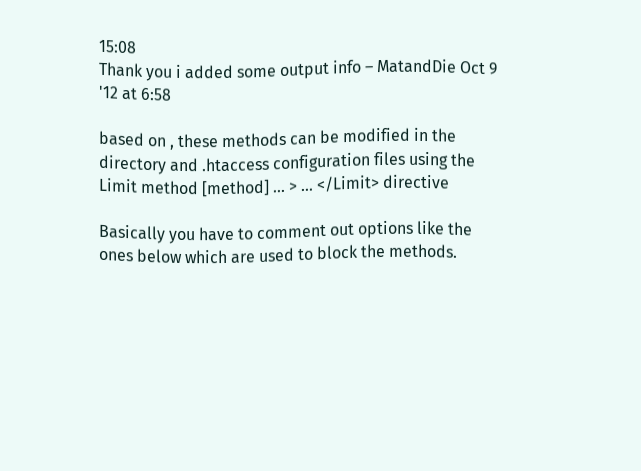15:08
Thank you i added some output info – MatandDie Oct 9 '12 at 6:58

based on , these methods can be modified in the directory and .htaccess configuration files using the Limit method [method] ... > ... </Limit> directive

Basically you have to comment out options like the ones below which are used to block the methods.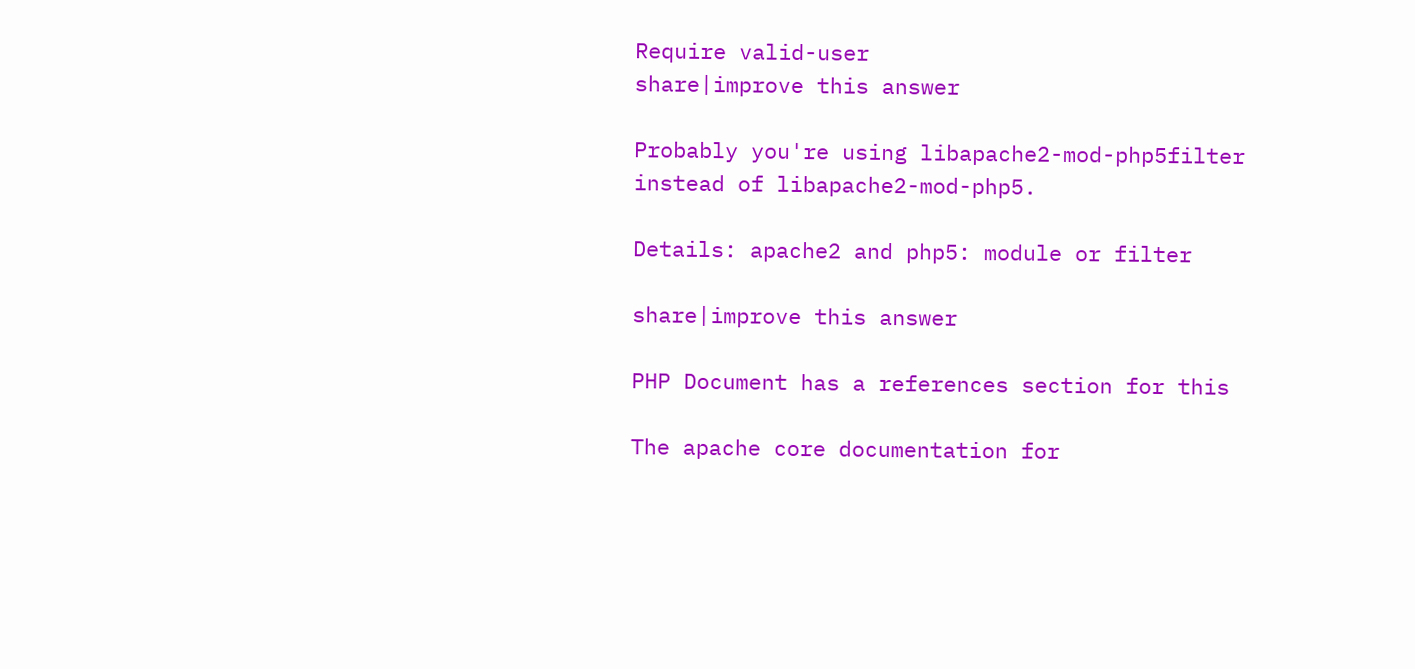Require valid-user
share|improve this answer

Probably you're using libapache2-mod-php5filter instead of libapache2-mod-php5.

Details: apache2 and php5: module or filter

share|improve this answer

PHP Document has a references section for this

The apache core documentation for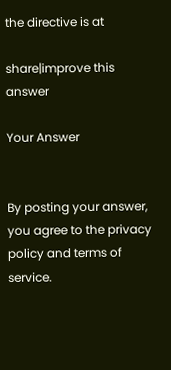the directive is at

share|improve this answer

Your Answer


By posting your answer, you agree to the privacy policy and terms of service.